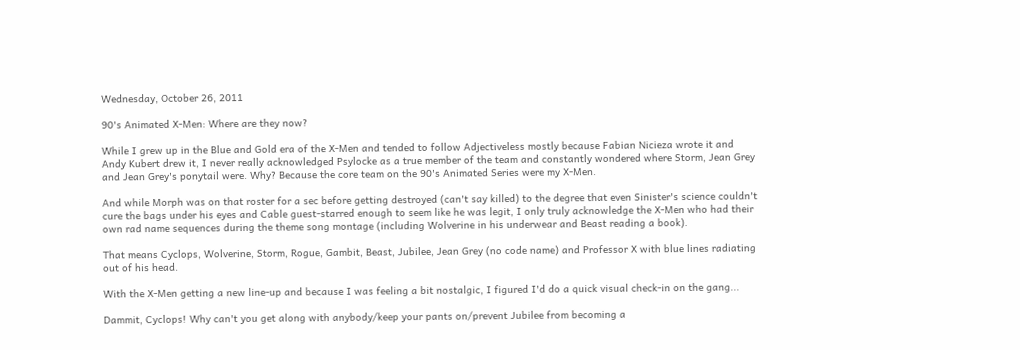Wednesday, October 26, 2011

90's Animated X-Men: Where are they now?

While I grew up in the Blue and Gold era of the X-Men and tended to follow Adjectiveless mostly because Fabian Nicieza wrote it and Andy Kubert drew it, I never really acknowledged Psylocke as a true member of the team and constantly wondered where Storm, Jean Grey and Jean Grey's ponytail were. Why? Because the core team on the 90's Animated Series were my X-Men.

And while Morph was on that roster for a sec before getting destroyed (can't say killed) to the degree that even Sinister's science couldn't cure the bags under his eyes and Cable guest-starred enough to seem like he was legit, I only truly acknowledge the X-Men who had their own rad name sequences during the theme song montage (including Wolverine in his underwear and Beast reading a book).

That means Cyclops, Wolverine, Storm, Rogue, Gambit, Beast, Jubilee, Jean Grey (no code name) and Professor X with blue lines radiating out of his head.

With the X-Men getting a new line-up and because I was feeling a bit nostalgic, I figured I'd do a quick visual check-in on the gang...

Dammit, Cyclops! Why can't you get along with anybody/keep your pants on/prevent Jubilee from becoming a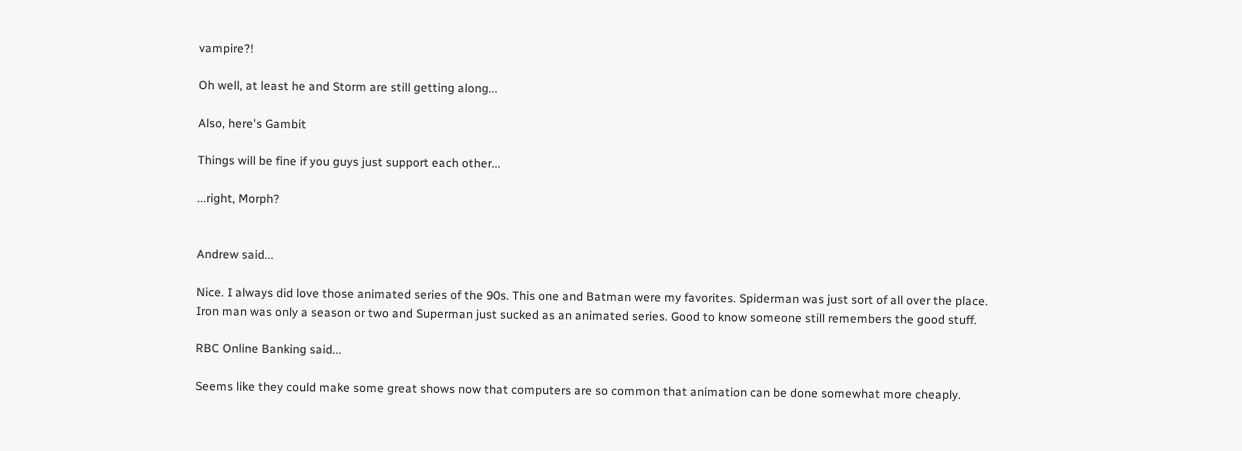vampire?!

Oh well, at least he and Storm are still getting along...

Also, here's Gambit

Things will be fine if you guys just support each other...

...right, Morph?


Andrew said...

Nice. I always did love those animated series of the 90s. This one and Batman were my favorites. Spiderman was just sort of all over the place. Iron man was only a season or two and Superman just sucked as an animated series. Good to know someone still remembers the good stuff.

RBC Online Banking said...

Seems like they could make some great shows now that computers are so common that animation can be done somewhat more cheaply.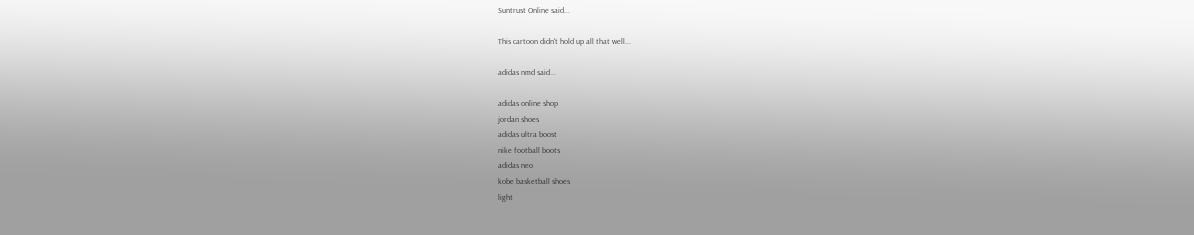Suntrust Online said...

This cartoon didn't hold up all that well...

adidas nmd said...

adidas online shop
jordan shoes
adidas ultra boost
nike football boots
adidas neo
kobe basketball shoes
light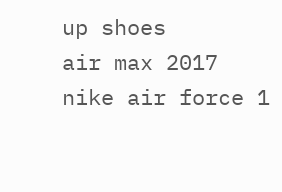up shoes
air max 2017
nike air force 1